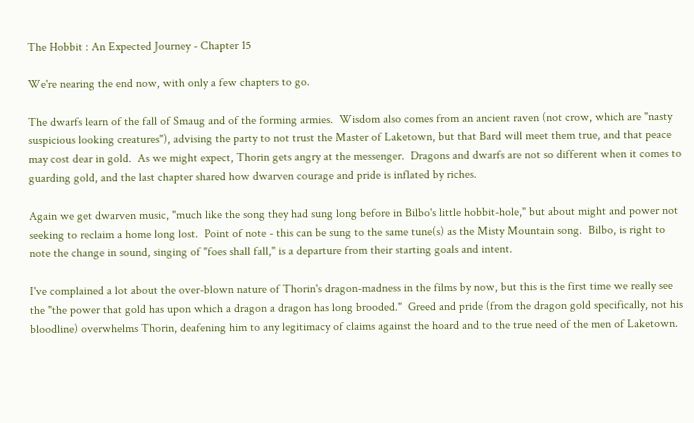The Hobbit : An Expected Journey - Chapter 15

We're nearing the end now, with only a few chapters to go.

The dwarfs learn of the fall of Smaug and of the forming armies.  Wisdom also comes from an ancient raven (not crow, which are "nasty suspicious looking creatures"), advising the party to not trust the Master of Laketown, but that Bard will meet them true, and that peace may cost dear in gold.  As we might expect, Thorin gets angry at the messenger.  Dragons and dwarfs are not so different when it comes to guarding gold, and the last chapter shared how dwarven courage and pride is inflated by riches.

Again we get dwarven music, "much like the song they had sung long before in Bilbo's little hobbit-hole," but about might and power not seeking to reclaim a home long lost.  Point of note - this can be sung to the same tune(s) as the Misty Mountain song.  Bilbo, is right to note the change in sound, singing of "foes shall fall," is a departure from their starting goals and intent.

I've complained a lot about the over-blown nature of Thorin's dragon-madness in the films by now, but this is the first time we really see the "the power that gold has upon which a dragon a dragon has long brooded."  Greed and pride (from the dragon gold specifically, not his bloodline) overwhelms Thorin, deafening him to any legitimacy of claims against the hoard and to the true need of the men of Laketown.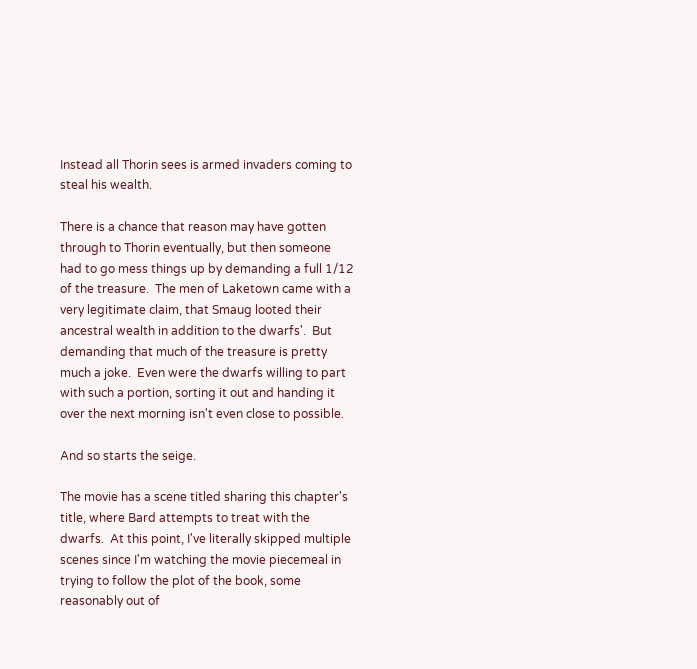Instead all Thorin sees is armed invaders coming to steal his wealth.

There is a chance that reason may have gotten through to Thorin eventually, but then someone had to go mess things up by demanding a full 1/12 of the treasure.  The men of Laketown came with a very legitimate claim, that Smaug looted their ancestral wealth in addition to the dwarfs'.  But demanding that much of the treasure is pretty much a joke.  Even were the dwarfs willing to part with such a portion, sorting it out and handing it over the next morning isn't even close to possible.

And so starts the seige.

The movie has a scene titled sharing this chapter's title, where Bard attempts to treat with the dwarfs.  At this point, I've literally skipped multiple scenes since I'm watching the movie piecemeal in trying to follow the plot of the book, some reasonably out of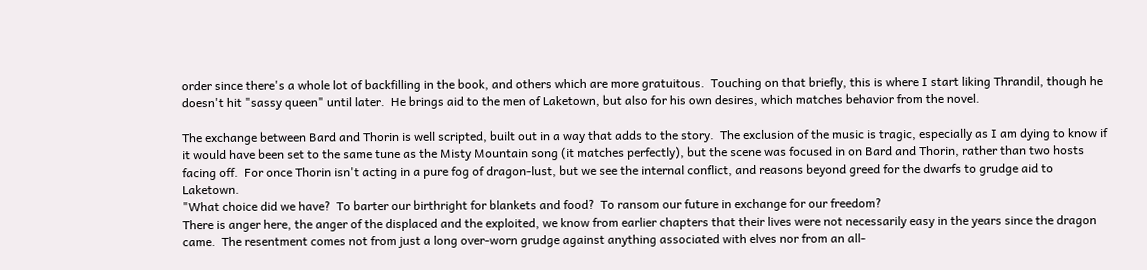order since there's a whole lot of backfilling in the book, and others which are more gratuitous.  Touching on that briefly, this is where I start liking Thrandil, though he doesn't hit "sassy queen" until later.  He brings aid to the men of Laketown, but also for his own desires, which matches behavior from the novel.

The exchange between Bard and Thorin is well scripted, built out in a way that adds to the story.  The exclusion of the music is tragic, especially as I am dying to know if it would have been set to the same tune as the Misty Mountain song (it matches perfectly), but the scene was focused in on Bard and Thorin, rather than two hosts facing off.  For once Thorin isn't acting in a pure fog of dragon-lust, but we see the internal conflict, and reasons beyond greed for the dwarfs to grudge aid to Laketown.
"What choice did we have?  To barter our birthright for blankets and food?  To ransom our future in exchange for our freedom?
There is anger here, the anger of the displaced and the exploited, we know from earlier chapters that their lives were not necessarily easy in the years since the dragon came.  The resentment comes not from just a long over-worn grudge against anything associated with elves nor from an all-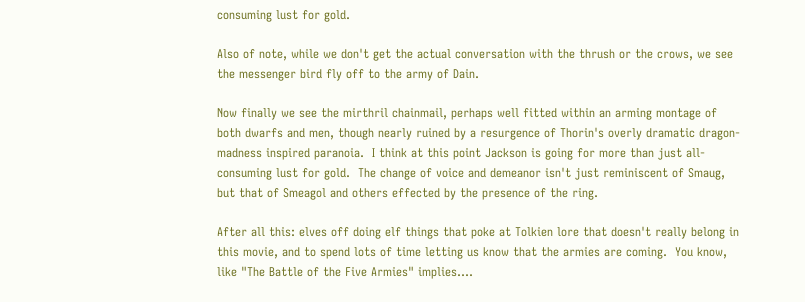consuming lust for gold.

Also of note, while we don't get the actual conversation with the thrush or the crows, we see the messenger bird fly off to the army of Dain.

Now finally we see the mirthril chainmail, perhaps well fitted within an arming montage of both dwarfs and men, though nearly ruined by a resurgence of Thorin's overly dramatic dragon-madness inspired paranoia.  I think at this point Jackson is going for more than just all-consuming lust for gold.  The change of voice and demeanor isn't just reminiscent of Smaug, but that of Smeagol and others effected by the presence of the ring.

After all this: elves off doing elf things that poke at Tolkien lore that doesn't really belong in this movie, and to spend lots of time letting us know that the armies are coming.  You know, like "The Battle of the Five Armies" implies....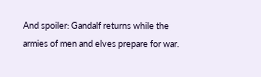And spoiler: Gandalf returns while the armies of men and elves prepare for war.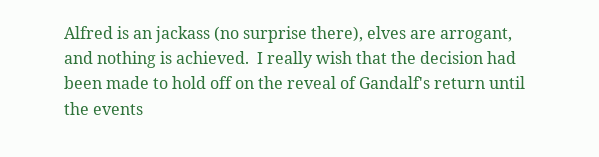Alfred is an jackass (no surprise there), elves are arrogant, and nothing is achieved.  I really wish that the decision had been made to hold off on the reveal of Gandalf's return until the events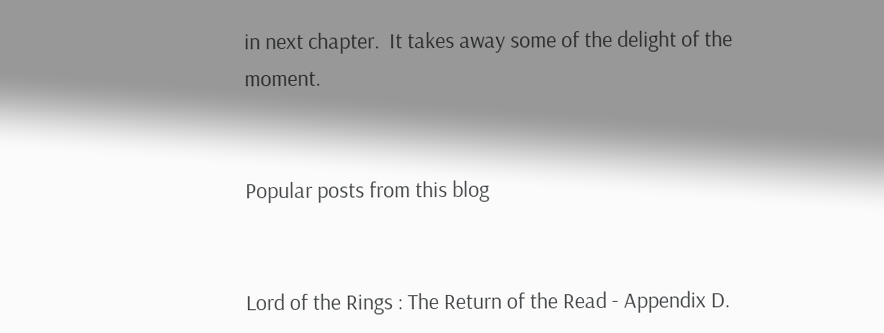in next chapter.  It takes away some of the delight of the moment.


Popular posts from this blog


Lord of the Rings : The Return of the Read - Appendix D.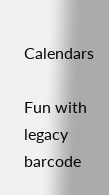Calendars

Fun with legacy barcode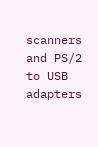scanners and PS/2 to USB adapters